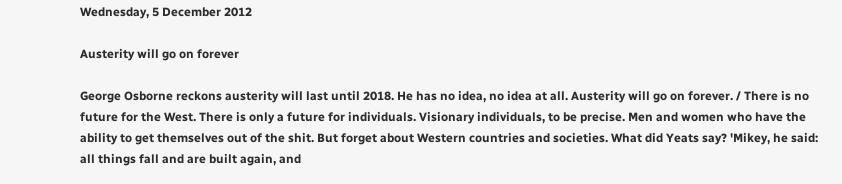Wednesday, 5 December 2012

Austerity will go on forever

George Osborne reckons austerity will last until 2018. He has no idea, no idea at all. Austerity will go on forever. / There is no future for the West. There is only a future for individuals. Visionary individuals, to be precise. Men and women who have the ability to get themselves out of the shit. But forget about Western countries and societies. What did Yeats say? 'Mikey, he said: all things fall and are built again, and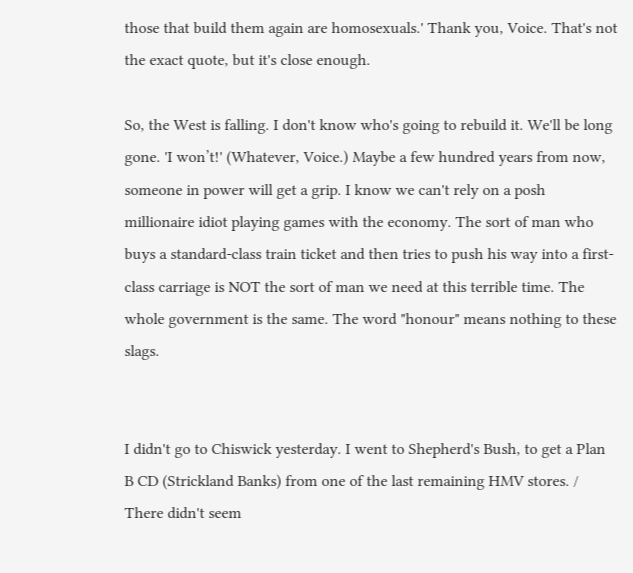those that build them again are homosexuals.' Thank you, Voice. That's not the exact quote, but it's close enough.

So, the West is falling. I don't know who's going to rebuild it. We'll be long gone. 'I won’t!' (Whatever, Voice.) Maybe a few hundred years from now, someone in power will get a grip. I know we can't rely on a posh millionaire idiot playing games with the economy. The sort of man who buys a standard-class train ticket and then tries to push his way into a first-class carriage is NOT the sort of man we need at this terrible time. The whole government is the same. The word "honour" means nothing to these slags.


I didn't go to Chiswick yesterday. I went to Shepherd's Bush, to get a Plan B CD (Strickland Banks) from one of the last remaining HMV stores. / There didn't seem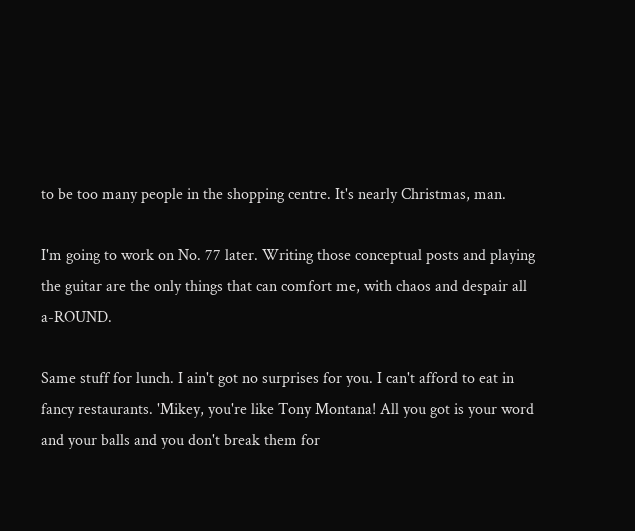to be too many people in the shopping centre. It's nearly Christmas, man.

I'm going to work on No. 77 later. Writing those conceptual posts and playing the guitar are the only things that can comfort me, with chaos and despair all a-ROUND.

Same stuff for lunch. I ain't got no surprises for you. I can't afford to eat in fancy restaurants. 'Mikey, you're like Tony Montana! All you got is your word and your balls and you don't break them for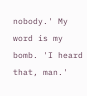nobody.' My word is my bomb. 'I heard that, man.'